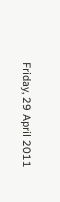Friday, 29 April 2011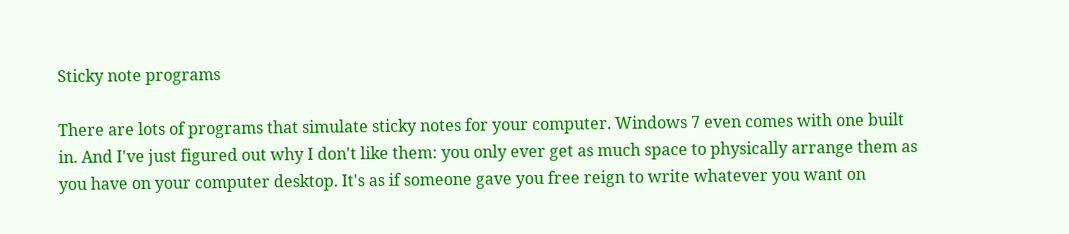Sticky note programs

There are lots of programs that simulate sticky notes for your computer. Windows 7 even comes with one built in. And I've just figured out why I don't like them: you only ever get as much space to physically arrange them as you have on your computer desktop. It's as if someone gave you free reign to write whatever you want on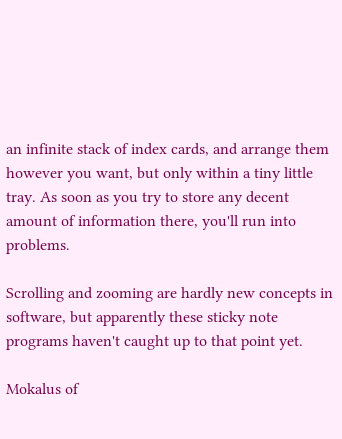an infinite stack of index cards, and arrange them however you want, but only within a tiny little tray. As soon as you try to store any decent amount of information there, you'll run into problems.

Scrolling and zooming are hardly new concepts in software, but apparently these sticky note programs haven't caught up to that point yet.

Mokalus of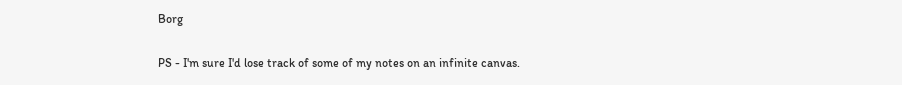Borg

PS - I'm sure I'd lose track of some of my notes on an infinite canvas.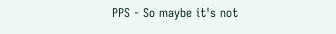PPS - So maybe it's not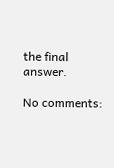the final answer.

No comments: